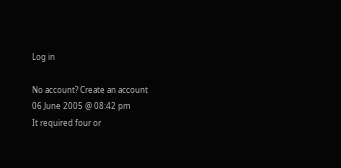Log in

No account? Create an account
06 June 2005 @ 08:42 pm
It required four or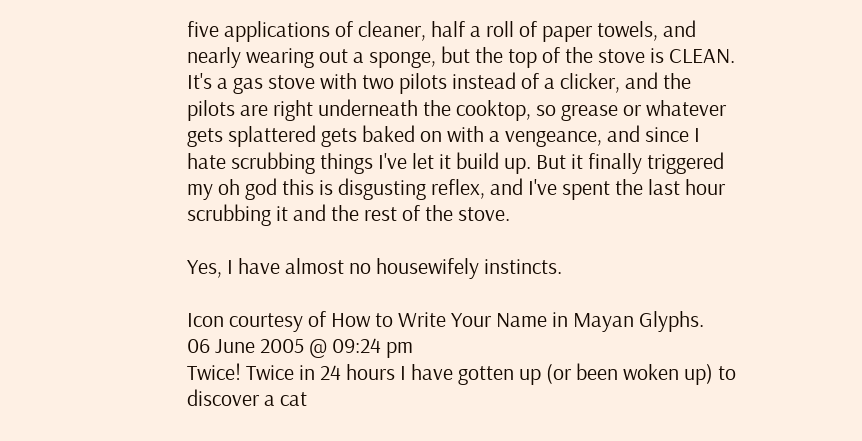five applications of cleaner, half a roll of paper towels, and nearly wearing out a sponge, but the top of the stove is CLEAN. It's a gas stove with two pilots instead of a clicker, and the pilots are right underneath the cooktop, so grease or whatever gets splattered gets baked on with a vengeance, and since I hate scrubbing things I've let it build up. But it finally triggered my oh god this is disgusting reflex, and I've spent the last hour scrubbing it and the rest of the stove.

Yes, I have almost no housewifely instincts.

Icon courtesy of How to Write Your Name in Mayan Glyphs.
06 June 2005 @ 09:24 pm
Twice! Twice in 24 hours I have gotten up (or been woken up) to discover a cat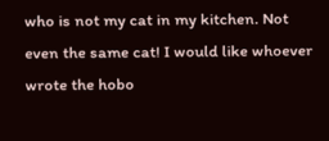who is not my cat in my kitchen. Not even the same cat! I would like whoever wrote the hobo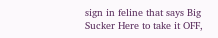sign in feline that says Big Sucker Here to take it OFF,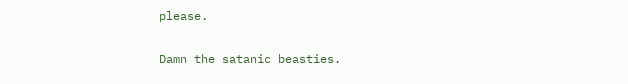please.

Damn the satanic beasties.